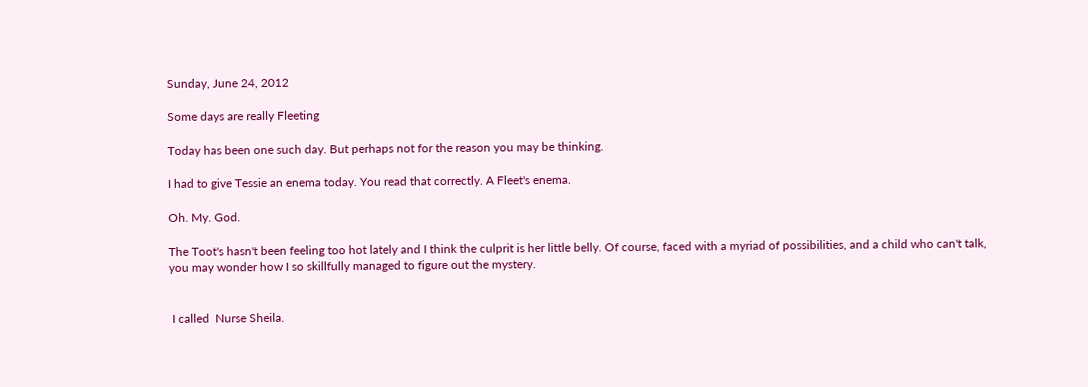Sunday, June 24, 2012

Some days are really Fleeting

Today has been one such day. But perhaps not for the reason you may be thinking.

I had to give Tessie an enema today. You read that correctly. A Fleet's enema.

Oh. My. God.

The Toot's hasn't been feeling too hot lately and I think the culprit is her little belly. Of course, faced with a myriad of possibilities, and a child who can't talk,  you may wonder how I so skillfully managed to figure out the mystery.


 I called  Nurse Sheila.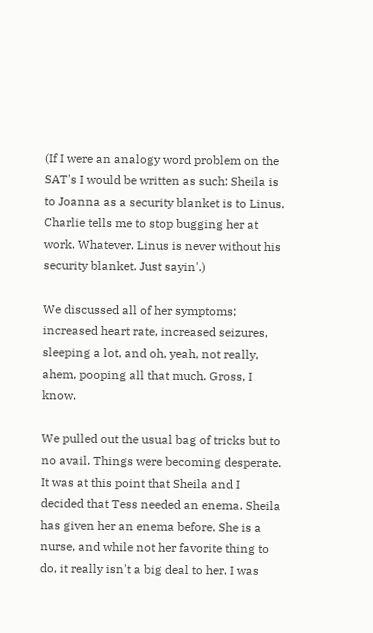(If I were an analogy word problem on the SAT's I would be written as such: Sheila is to Joanna as a security blanket is to Linus. Charlie tells me to stop bugging her at work. Whatever. Linus is never without his security blanket. Just sayin'.)

We discussed all of her symptoms; increased heart rate, increased seizures, sleeping a lot, and oh, yeah, not really, ahem, pooping all that much. Gross, I know.

We pulled out the usual bag of tricks but to no avail. Things were becoming desperate. It was at this point that Sheila and I decided that Tess needed an enema. Sheila has given her an enema before. She is a nurse, and while not her favorite thing to do, it really isn't a big deal to her. I was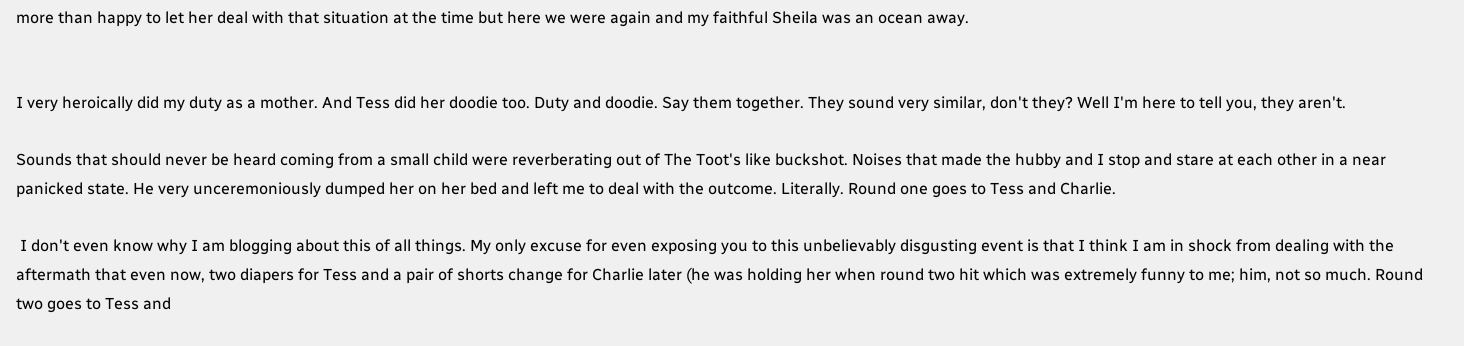more than happy to let her deal with that situation at the time but here we were again and my faithful Sheila was an ocean away.


I very heroically did my duty as a mother. And Tess did her doodie too. Duty and doodie. Say them together. They sound very similar, don't they? Well I'm here to tell you, they aren't.

Sounds that should never be heard coming from a small child were reverberating out of The Toot's like buckshot. Noises that made the hubby and I stop and stare at each other in a near panicked state. He very unceremoniously dumped her on her bed and left me to deal with the outcome. Literally. Round one goes to Tess and Charlie.

 I don't even know why I am blogging about this of all things. My only excuse for even exposing you to this unbelievably disgusting event is that I think I am in shock from dealing with the aftermath that even now, two diapers for Tess and a pair of shorts change for Charlie later (he was holding her when round two hit which was extremely funny to me; him, not so much. Round two goes to Tess and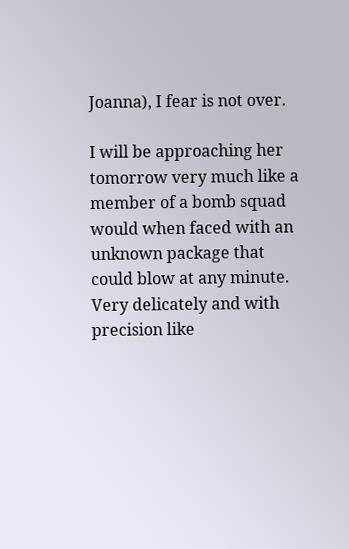Joanna), I fear is not over.

I will be approaching her tomorrow very much like a member of a bomb squad would when faced with an unknown package that could blow at any minute. Very delicately and with precision like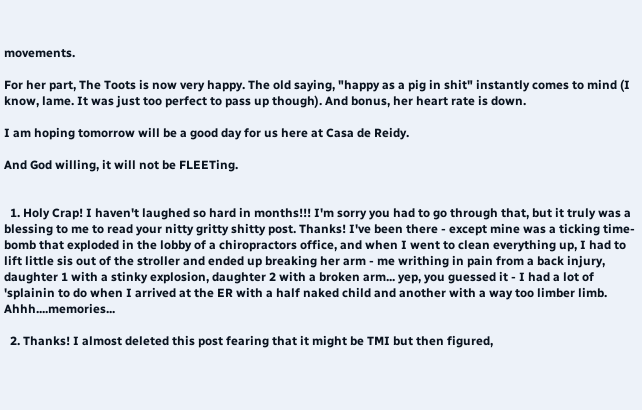movements.

For her part, The Toots is now very happy. The old saying, "happy as a pig in shit" instantly comes to mind (I know, lame. It was just too perfect to pass up though). And bonus, her heart rate is down.

I am hoping tomorrow will be a good day for us here at Casa de Reidy.

And God willing, it will not be FLEETing.


  1. Holy Crap! I haven't laughed so hard in months!!! I'm sorry you had to go through that, but it truly was a blessing to me to read your nitty gritty shitty post. Thanks! I've been there - except mine was a ticking time-bomb that exploded in the lobby of a chiropractors office, and when I went to clean everything up, I had to lift little sis out of the stroller and ended up breaking her arm - me writhing in pain from a back injury, daughter 1 with a stinky explosion, daughter 2 with a broken arm... yep, you guessed it - I had a lot of 'splainin to do when I arrived at the ER with a half naked child and another with a way too limber limb. Ahhh....memories...

  2. Thanks! I almost deleted this post fearing that it might be TMI but then figured,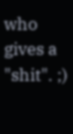who gives a "shit". ;)